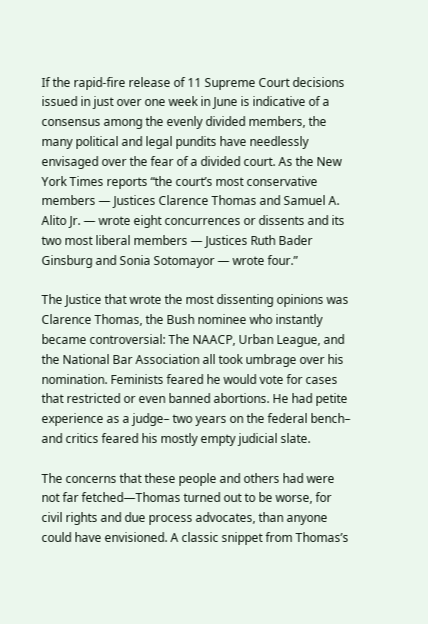If the rapid-fire release of 11 Supreme Court decisions issued in just over one week in June is indicative of a consensus among the evenly divided members, the many political and legal pundits have needlessly envisaged over the fear of a divided court. As the New York Times reports “the court’s most conservative members — Justices Clarence Thomas and Samuel A. Alito Jr. — wrote eight concurrences or dissents and its two most liberal members — Justices Ruth Bader Ginsburg and Sonia Sotomayor — wrote four.”

The Justice that wrote the most dissenting opinions was Clarence Thomas, the Bush nominee who instantly became controversial: The NAACP, Urban League, and the National Bar Association all took umbrage over his nomination. Feminists feared he would vote for cases that restricted or even banned abortions. He had petite experience as a judge– two years on the federal bench– and critics feared his mostly empty judicial slate.

The concerns that these people and others had were not far fetched—Thomas turned out to be worse, for civil rights and due process advocates, than anyone could have envisioned. A classic snippet from Thomas’s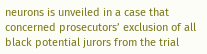neurons is unveiled in a case that concerned prosecutors’ exclusion of all black potential jurors from the trial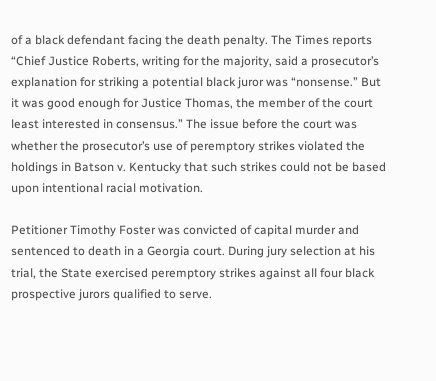of a black defendant facing the death penalty. The Times reports “Chief Justice Roberts, writing for the majority, said a prosecutor’s explanation for striking a potential black juror was “nonsense.” But it was good enough for Justice Thomas, the member of the court least interested in consensus.” The issue before the court was whether the prosecutor’s use of peremptory strikes violated the holdings in Batson v. Kentucky that such strikes could not be based upon intentional racial motivation.

Petitioner Timothy Foster was convicted of capital murder and sentenced to death in a Georgia court. During jury selection at his trial, the State exercised peremptory strikes against all four black prospective jurors qualified to serve.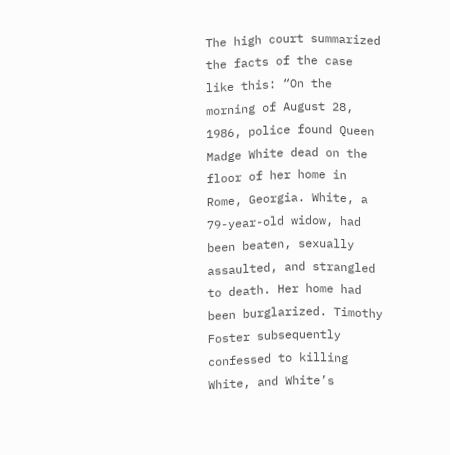The high court summarized the facts of the case like this: “On the morning of August 28, 1986, police found Queen Madge White dead on the floor of her home in Rome, Georgia. White, a 79-year-old widow, had been beaten, sexually assaulted, and strangled to death. Her home had been burglarized. Timothy Foster subsequently confessed to killing White, and White’s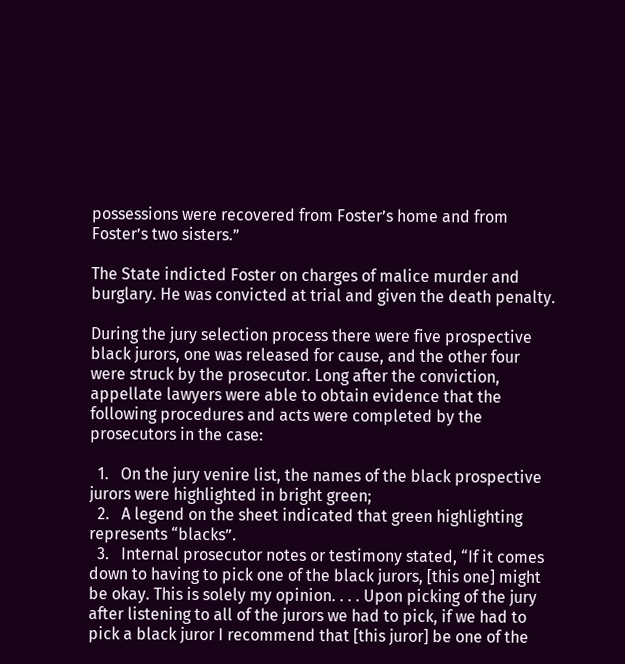possessions were recovered from Foster’s home and from Foster’s two sisters.”

The State indicted Foster on charges of malice murder and burglary. He was convicted at trial and given the death penalty.

During the jury selection process there were five prospective black jurors, one was released for cause, and the other four were struck by the prosecutor. Long after the conviction, appellate lawyers were able to obtain evidence that the following procedures and acts were completed by the prosecutors in the case:

  1.   On the jury venire list, the names of the black prospective jurors were highlighted in bright green;
  2.   A legend on the sheet indicated that green highlighting represents “blacks”.
  3.   Internal prosecutor notes or testimony stated, “If it comes down to having to pick one of the black jurors, [this one] might be okay. This is solely my opinion. . . . Upon picking of the jury after listening to all of the jurors we had to pick, if we had to pick a black juror I recommend that [this juror] be one of the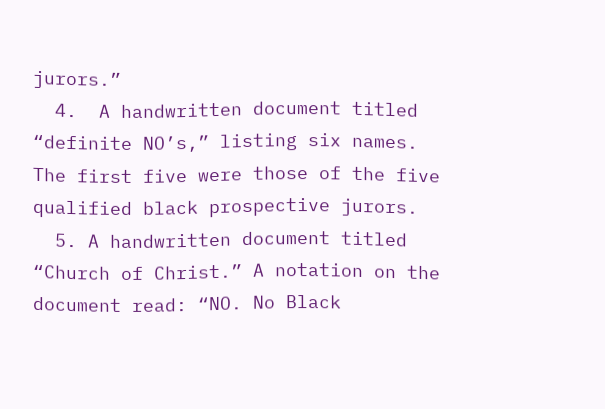jurors.”
  4.  A handwritten document titled “definite NO’s,” listing six names. The first five were those of the five qualified black prospective jurors.
  5. A handwritten document titled “Church of Christ.” A notation on the document read: “NO. No Black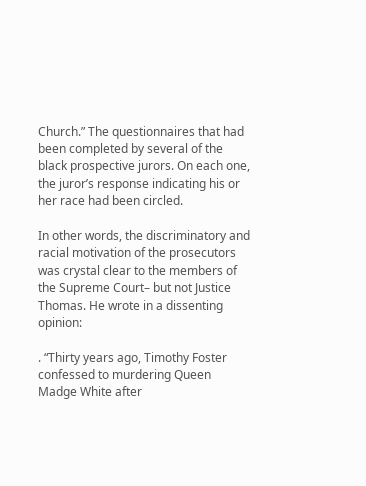Church.” The questionnaires that had been completed by several of the black prospective jurors. On each one, the juror’s response indicating his or her race had been circled.

In other words, the discriminatory and racial motivation of the prosecutors was crystal clear to the members of the Supreme Court– but not Justice Thomas. He wrote in a dissenting opinion:

. “Thirty years ago, Timothy Foster confessed to murdering Queen Madge White after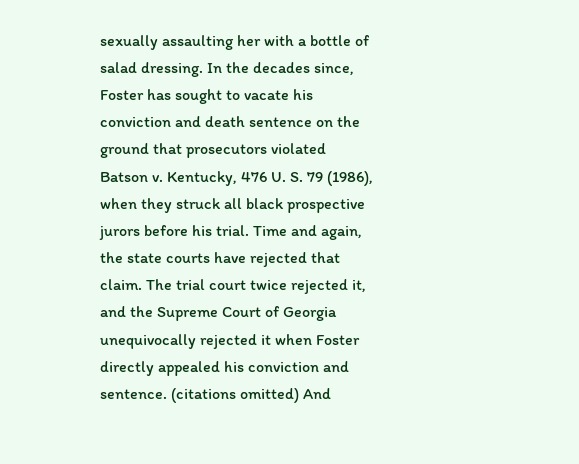sexually assaulting her with a bottle of salad dressing. In the decades since, Foster has sought to vacate his conviction and death sentence on the ground that prosecutors violated Batson v. Kentucky, 476 U. S. 79 (1986), when they struck all black prospective jurors before his trial. Time and again, the state courts have rejected that claim. The trial court twice rejected it, and the Supreme Court of Georgia unequivocally rejected it when Foster directly appealed his conviction and sentence. (citations omitted) And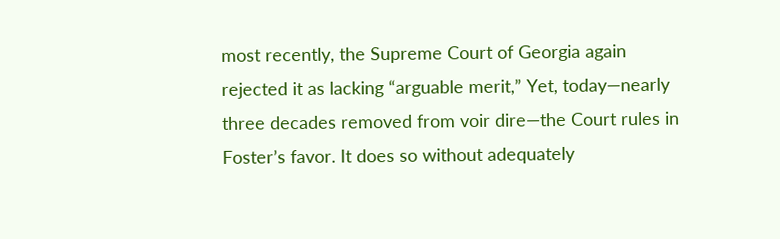most recently, the Supreme Court of Georgia again rejected it as lacking “arguable merit,” Yet, today—nearly three decades removed from voir dire—the Court rules in Foster’s favor. It does so without adequately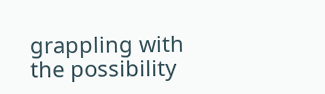grappling with the possibility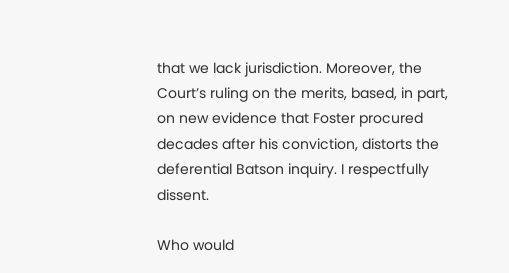that we lack jurisdiction. Moreover, the Court’s ruling on the merits, based, in part, on new evidence that Foster procured decades after his conviction, distorts the deferential Batson inquiry. I respectfully dissent.

Who would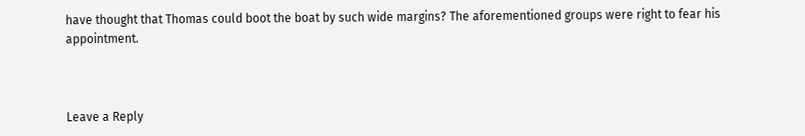have thought that Thomas could boot the boat by such wide margins? The aforementioned groups were right to fear his appointment.



Leave a Reply